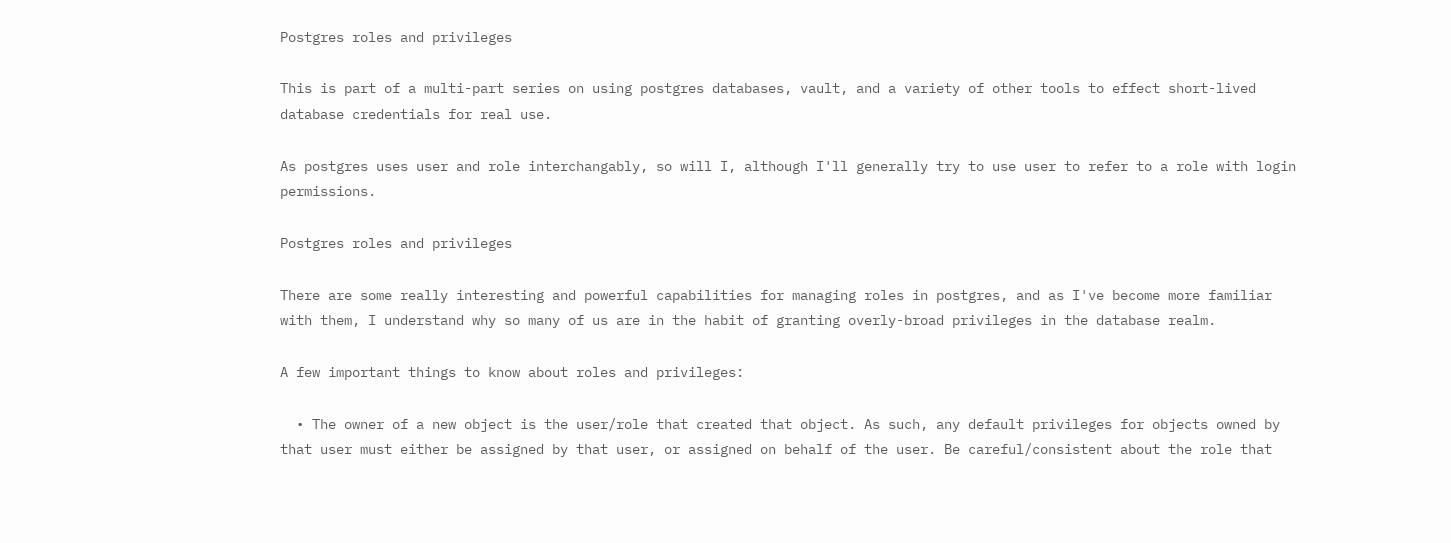Postgres roles and privileges

This is part of a multi-part series on using postgres databases, vault, and a variety of other tools to effect short-lived database credentials for real use.

As postgres uses user and role interchangably, so will I, although I'll generally try to use user to refer to a role with login permissions.

Postgres roles and privileges

There are some really interesting and powerful capabilities for managing roles in postgres, and as I've become more familiar with them, I understand why so many of us are in the habit of granting overly-broad privileges in the database realm.

A few important things to know about roles and privileges:

  • The owner of a new object is the user/role that created that object. As such, any default privileges for objects owned by that user must either be assigned by that user, or assigned on behalf of the user. Be careful/consistent about the role that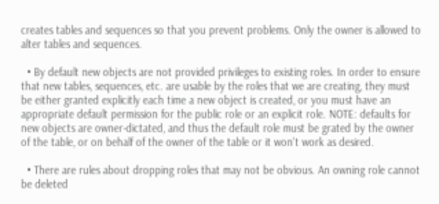creates tables and sequences so that you prevent problems. Only the owner is allowed to alter tables and sequences.

  • By default new objects are not provided privileges to existing roles. In order to ensure that new tables, sequences, etc. are usable by the roles that we are creating, they must be either granted explicitly each time a new object is created, or you must have an appropriate default permission for the public role or an explicit role. NOTE: defaults for new objects are owner-dictated, and thus the default role must be grated by the owner of the table, or on behalf of the owner of the table or it won't work as desired.

  • There are rules about dropping roles that may not be obvious. An owning role cannot be deleted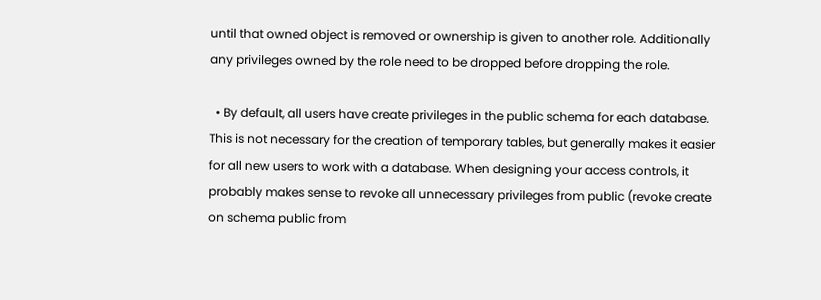until that owned object is removed or ownership is given to another role. Additionally any privileges owned by the role need to be dropped before dropping the role.

  • By default, all users have create privileges in the public schema for each database. This is not necessary for the creation of temporary tables, but generally makes it easier for all new users to work with a database. When designing your access controls, it probably makes sense to revoke all unnecessary privileges from public (revoke create on schema public from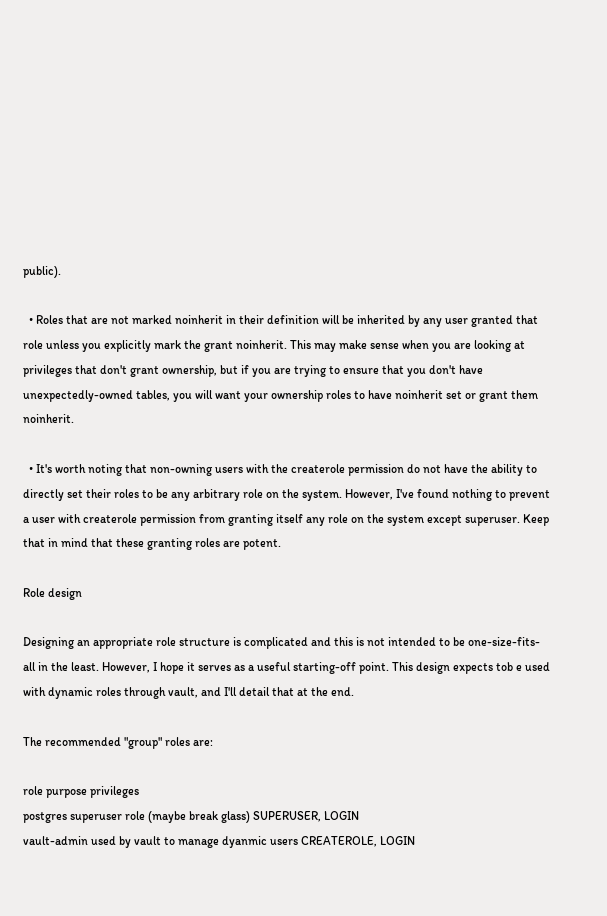public).

  • Roles that are not marked noinherit in their definition will be inherited by any user granted that role unless you explicitly mark the grant noinherit. This may make sense when you are looking at privileges that don't grant ownership, but if you are trying to ensure that you don't have unexpectedly-owned tables, you will want your ownership roles to have noinherit set or grant them noinherit.

  • It's worth noting that non-owning users with the createrole permission do not have the ability to directly set their roles to be any arbitrary role on the system. However, I've found nothing to prevent a user with createrole permission from granting itself any role on the system except superuser. Keep that in mind that these granting roles are potent.

Role design

Designing an appropriate role structure is complicated and this is not intended to be one-size-fits-all in the least. However, I hope it serves as a useful starting-off point. This design expects tob e used with dynamic roles through vault, and I'll detail that at the end.

The recommended "group" roles are:

role purpose privileges
postgres superuser role (maybe break glass) SUPERUSER, LOGIN
vault-admin used by vault to manage dyanmic users CREATEROLE, LOGIN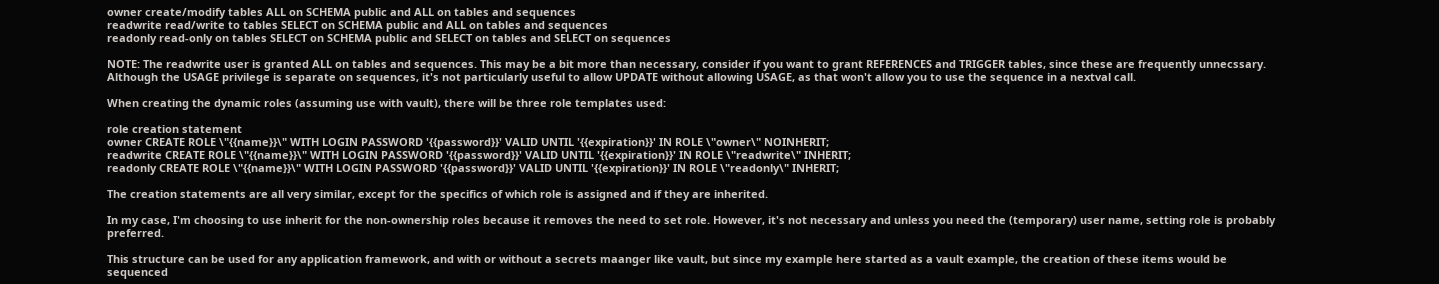owner create/modify tables ALL on SCHEMA public and ALL on tables and sequences
readwrite read/write to tables SELECT on SCHEMA public and ALL on tables and sequences
readonly read-only on tables SELECT on SCHEMA public and SELECT on tables and SELECT on sequences

NOTE: The readwrite user is granted ALL on tables and sequences. This may be a bit more than necessary, consider if you want to grant REFERENCES and TRIGGER tables, since these are frequently unnecssary. Although the USAGE privilege is separate on sequences, it's not particularly useful to allow UPDATE without allowing USAGE, as that won't allow you to use the sequence in a nextval call.

When creating the dynamic roles (assuming use with vault), there will be three role templates used:

role creation statement
owner CREATE ROLE \"{{name}}\" WITH LOGIN PASSWORD '{{password}}' VALID UNTIL '{{expiration}}' IN ROLE \"owner\" NOINHERIT;
readwrite CREATE ROLE \"{{name}}\" WITH LOGIN PASSWORD '{{password}}' VALID UNTIL '{{expiration}}' IN ROLE \"readwrite\" INHERIT;
readonly CREATE ROLE \"{{name}}\" WITH LOGIN PASSWORD '{{password}}' VALID UNTIL '{{expiration}}' IN ROLE \"readonly\" INHERIT;

The creation statements are all very similar, except for the specifics of which role is assigned and if they are inherited.

In my case, I'm choosing to use inherit for the non-ownership roles because it removes the need to set role. However, it's not necessary and unless you need the (temporary) user name, setting role is probably preferred.

This structure can be used for any application framework, and with or without a secrets maanger like vault, but since my example here started as a vault example, the creation of these items would be sequenced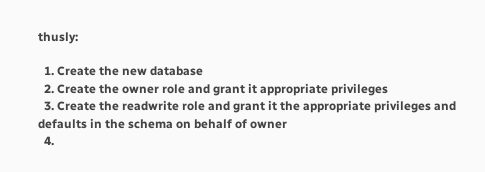thusly:

  1. Create the new database
  2. Create the owner role and grant it appropriate privileges
  3. Create the readwrite role and grant it the appropriate privileges and defaults in the schema on behalf of owner
  4.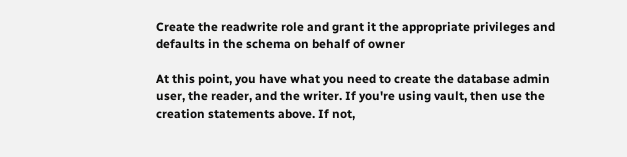Create the readwrite role and grant it the appropriate privileges and defaults in the schema on behalf of owner

At this point, you have what you need to create the database admin user, the reader, and the writer. If you're using vault, then use the creation statements above. If not,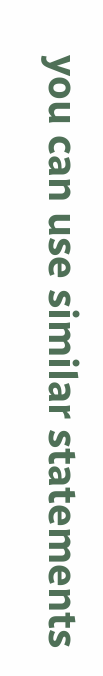you can use similar statements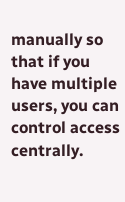manually so that if you have multiple users, you can control access centrally.